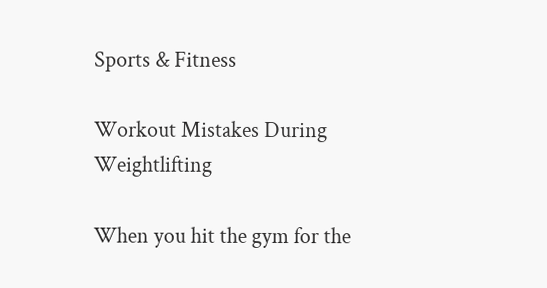Sports & Fitness

Workout Mistakes During Weightlifting

When you hit the gym for the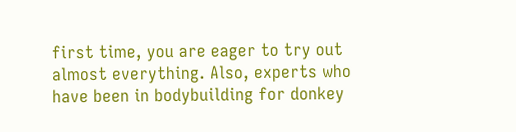first time, you are eager to try out almost everything. Also, experts who have been in bodybuilding for donkey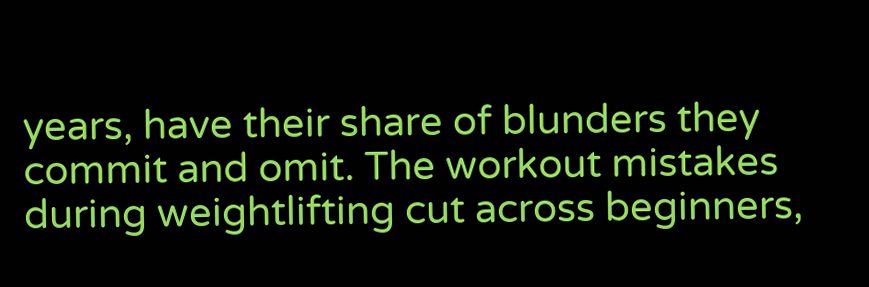years, have their share of blunders they commit and omit. The workout mistakes during weightlifting cut across beginners,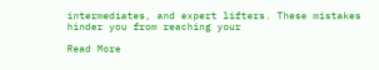intermediates, and expert lifters. These mistakes hinder you from reaching your

Read More